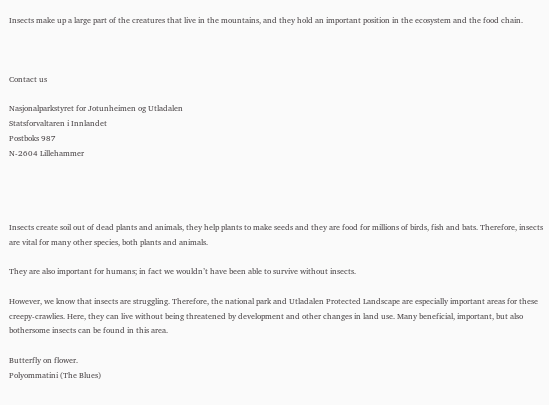Insects make up a large part of the creatures that live in the mountains, and they hold an important position in the ecosystem and the food chain.



Contact us

Nasjonalparkstyret for Jotunheimen og Utladalen
Statsforvaltaren i Innlandet
Postboks 987
N-2604 Lillehammer




Insects create soil out of dead plants and animals, they help plants to make seeds and they are food for millions of birds, fish and bats. Therefore, insects are vital for many other species, both plants and animals.

They are also important for humans; in fact we wouldn’t have been able to survive without insects.

However, we know that insects are struggling. Therefore, the national park and Utladalen Protected Landscape are especially important areas for these creepy-crawlies. Here, they can live without being threatened by development and other changes in land use. Many beneficial, important, but also bothersome insects can be found in this area.

Butterfly on flower.
Polyommatini (The Blues)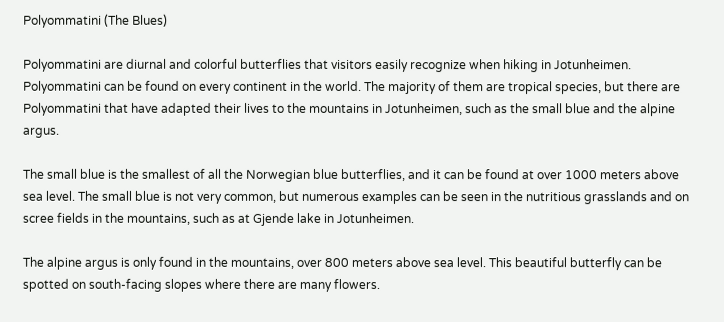Polyommatini (The Blues)

Polyommatini are diurnal and colorful butterflies that visitors easily recognize when hiking in Jotunheimen. Polyommatini can be found on every continent in the world. The majority of them are tropical species, but there are Polyommatini that have adapted their lives to the mountains in Jotunheimen, such as the small blue and the alpine argus.

The small blue is the smallest of all the Norwegian blue butterflies, and it can be found at over 1000 meters above sea level. The small blue is not very common, but numerous examples can be seen in the nutritious grasslands and on scree fields in the mountains, such as at Gjende lake in Jotunheimen.

The alpine argus is only found in the mountains, over 800 meters above sea level. This beautiful butterfly can be spotted on south-facing slopes where there are many flowers.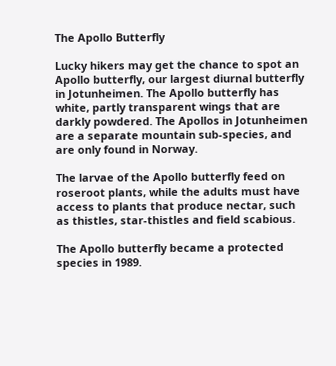The Apollo Butterfly

Lucky hikers may get the chance to spot an Apollo butterfly, our largest diurnal butterfly in Jotunheimen. The Apollo butterfly has white, partly transparent wings that are darkly powdered. The Apollos in Jotunheimen are a separate mountain sub-species, and are only found in Norway.

The larvae of the Apollo butterfly feed on roseroot plants, while the adults must have access to plants that produce nectar, such as thistles, star-thistles and field scabious.

The Apollo butterfly became a protected species in 1989.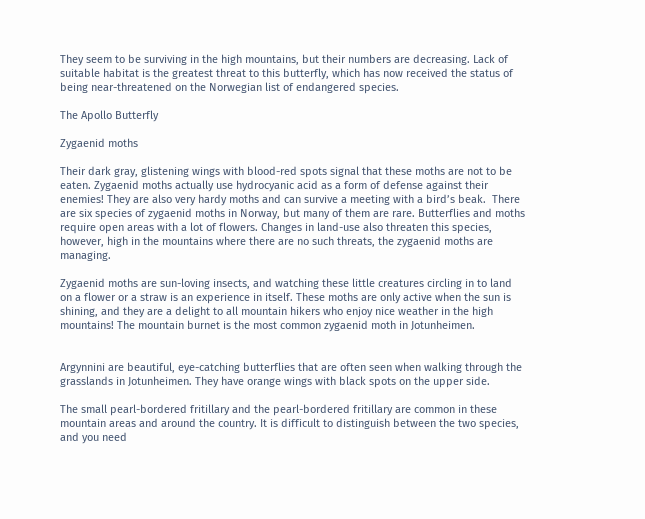They seem to be surviving in the high mountains, but their numbers are decreasing. Lack of suitable habitat is the greatest threat to this butterfly, which has now received the status of being near-threatened on the Norwegian list of endangered species.

The Apollo Butterfly

Zygaenid moths

Their dark gray, glistening wings with blood-red spots signal that these moths are not to be eaten. Zygaenid moths actually use hydrocyanic acid as a form of defense against their enemies! They are also very hardy moths and can survive a meeting with a bird’s beak.  There are six species of zygaenid moths in Norway, but many of them are rare. Butterflies and moths require open areas with a lot of flowers. Changes in land-use also threaten this species, however, high in the mountains where there are no such threats, the zygaenid moths are managing.

Zygaenid moths are sun-loving insects, and watching these little creatures circling in to land on a flower or a straw is an experience in itself. These moths are only active when the sun is shining, and they are a delight to all mountain hikers who enjoy nice weather in the high mountains! The mountain burnet is the most common zygaenid moth in Jotunheimen.


Argynnini are beautiful, eye-catching butterflies that are often seen when walking through the grasslands in Jotunheimen. They have orange wings with black spots on the upper side.

The small pearl-bordered fritillary and the pearl-bordered fritillary are common in these mountain areas and around the country. It is difficult to distinguish between the two species, and you need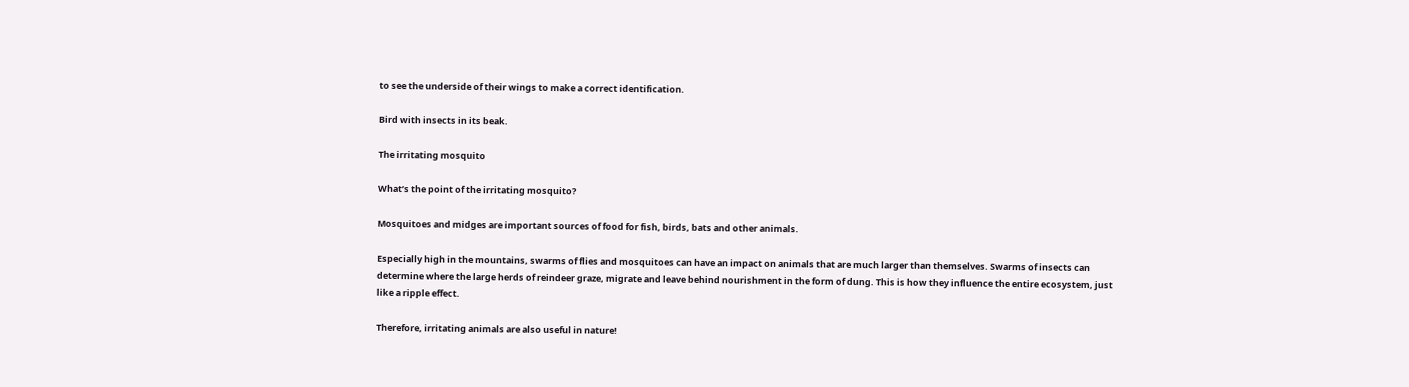to see the underside of their wings to make a correct identification.

Bird with insects in its beak.

The irritating mosquito

What’s the point of the irritating mosquito?

Mosquitoes and midges are important sources of food for fish, birds, bats and other animals.

Especially high in the mountains, swarms of flies and mosquitoes can have an impact on animals that are much larger than themselves. Swarms of insects can determine where the large herds of reindeer graze, migrate and leave behind nourishment in the form of dung. This is how they influence the entire ecosystem, just like a ripple effect.

Therefore, irritating animals are also useful in nature!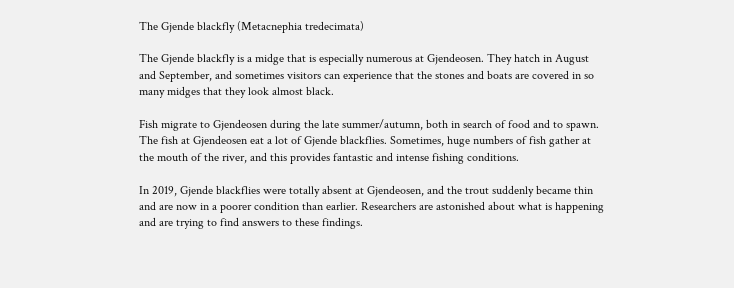The Gjende blackfly (Metacnephia tredecimata)

The Gjende blackfly is a midge that is especially numerous at Gjendeosen. They hatch in August and September, and sometimes visitors can experience that the stones and boats are covered in so many midges that they look almost black.

Fish migrate to Gjendeosen during the late summer/autumn, both in search of food and to spawn. The fish at Gjendeosen eat a lot of Gjende blackflies. Sometimes, huge numbers of fish gather at the mouth of the river, and this provides fantastic and intense fishing conditions.

In 2019, Gjende blackflies were totally absent at Gjendeosen, and the trout suddenly became thin and are now in a poorer condition than earlier. Researchers are astonished about what is happening and are trying to find answers to these findings.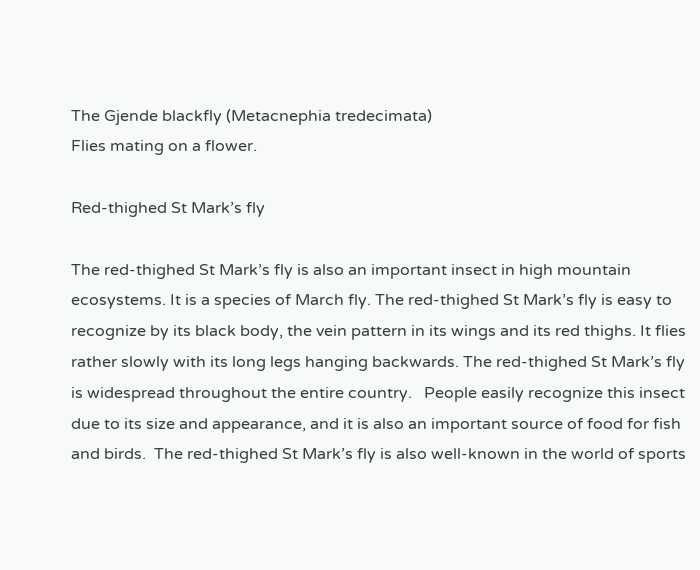The Gjende blackfly (Metacnephia tredecimata)
Flies mating on a flower.

Red-thighed St Mark’s fly

The red-thighed St Mark’s fly is also an important insect in high mountain ecosystems. It is a species of March fly. The red-thighed St Mark’s fly is easy to recognize by its black body, the vein pattern in its wings and its red thighs. It flies rather slowly with its long legs hanging backwards. The red-thighed St Mark’s fly is widespread throughout the entire country.   People easily recognize this insect due to its size and appearance, and it is also an important source of food for fish and birds.  The red-thighed St Mark’s fly is also well-known in the world of sports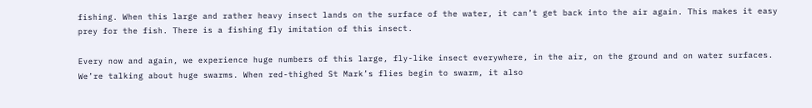fishing. When this large and rather heavy insect lands on the surface of the water, it can’t get back into the air again. This makes it easy prey for the fish. There is a fishing fly imitation of this insect.

Every now and again, we experience huge numbers of this large, fly-like insect everywhere, in the air, on the ground and on water surfaces. We’re talking about huge swarms. When red-thighed St Mark’s flies begin to swarm, it also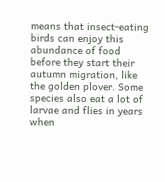means that insect-eating birds can enjoy this abundance of food before they start their autumn migration, like the golden plover. Some species also eat a lot of larvae and flies in years when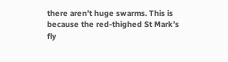there aren’t huge swarms. This is because the red-thighed St Mark’s fly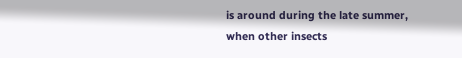is around during the late summer, when other insects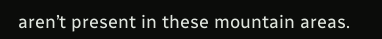aren’t present in these mountain areas.